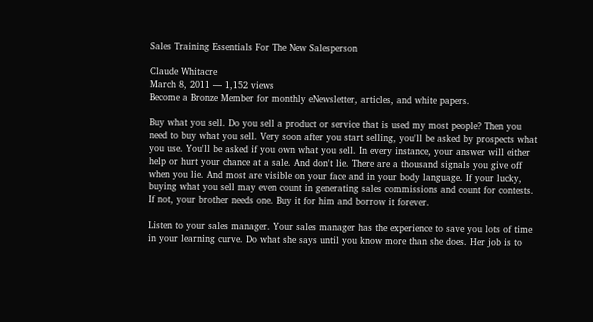Sales Training Essentials For The New Salesperson

Claude Whitacre
March 8, 2011 — 1,152 views
Become a Bronze Member for monthly eNewsletter, articles, and white papers.

Buy what you sell. Do you sell a product or service that is used my most people? Then you need to buy what you sell. Very soon after you start selling, you'll be asked by prospects what you use. You'll be asked if you own what you sell. In every instance, your answer will either help or hurt your chance at a sale. And don't lie. There are a thousand signals you give off when you lie. And most are visible on your face and in your body language. If your lucky, buying what you sell may even count in generating sales commissions and count for contests. If not, your brother needs one. Buy it for him and borrow it forever.

Listen to your sales manager. Your sales manager has the experience to save you lots of time in your learning curve. Do what she says until you know more than she does. Her job is to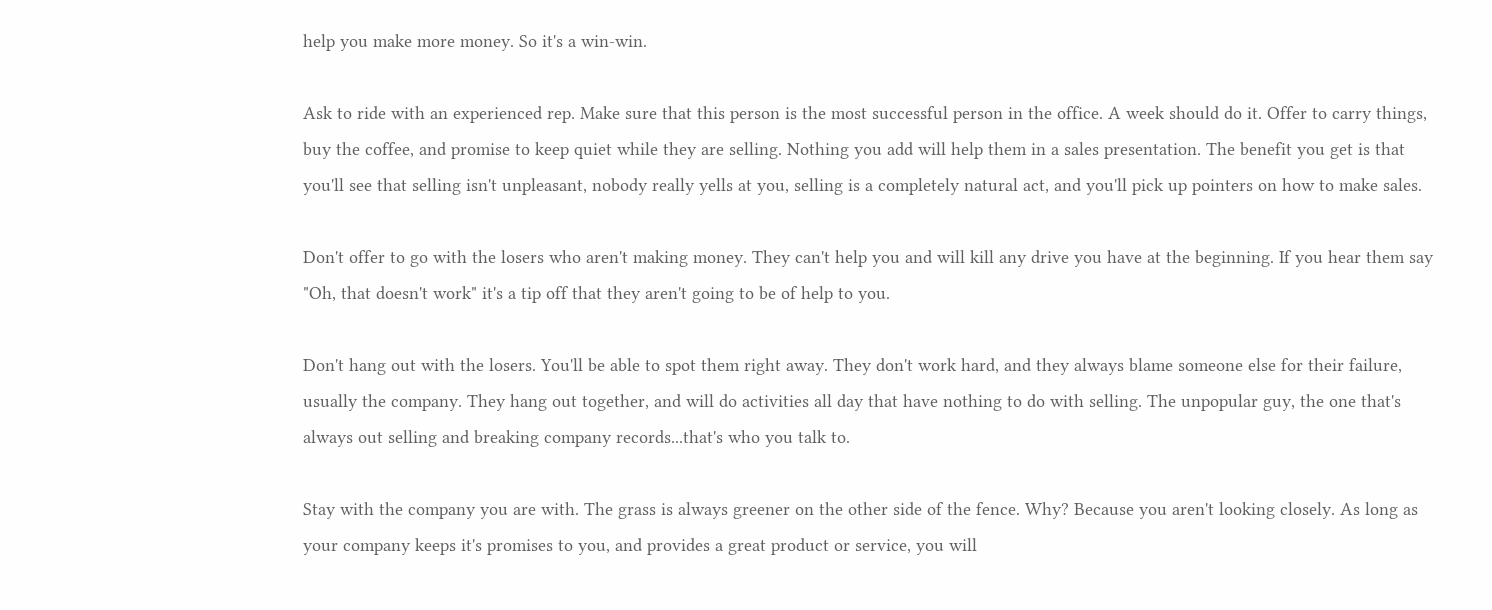help you make more money. So it's a win-win.

Ask to ride with an experienced rep. Make sure that this person is the most successful person in the office. A week should do it. Offer to carry things, buy the coffee, and promise to keep quiet while they are selling. Nothing you add will help them in a sales presentation. The benefit you get is that you'll see that selling isn't unpleasant, nobody really yells at you, selling is a completely natural act, and you'll pick up pointers on how to make sales.

Don't offer to go with the losers who aren't making money. They can't help you and will kill any drive you have at the beginning. If you hear them say "Oh, that doesn't work" it's a tip off that they aren't going to be of help to you.

Don't hang out with the losers. You'll be able to spot them right away. They don't work hard, and they always blame someone else for their failure, usually the company. They hang out together, and will do activities all day that have nothing to do with selling. The unpopular guy, the one that's always out selling and breaking company records...that's who you talk to.

Stay with the company you are with. The grass is always greener on the other side of the fence. Why? Because you aren't looking closely. As long as your company keeps it's promises to you, and provides a great product or service, you will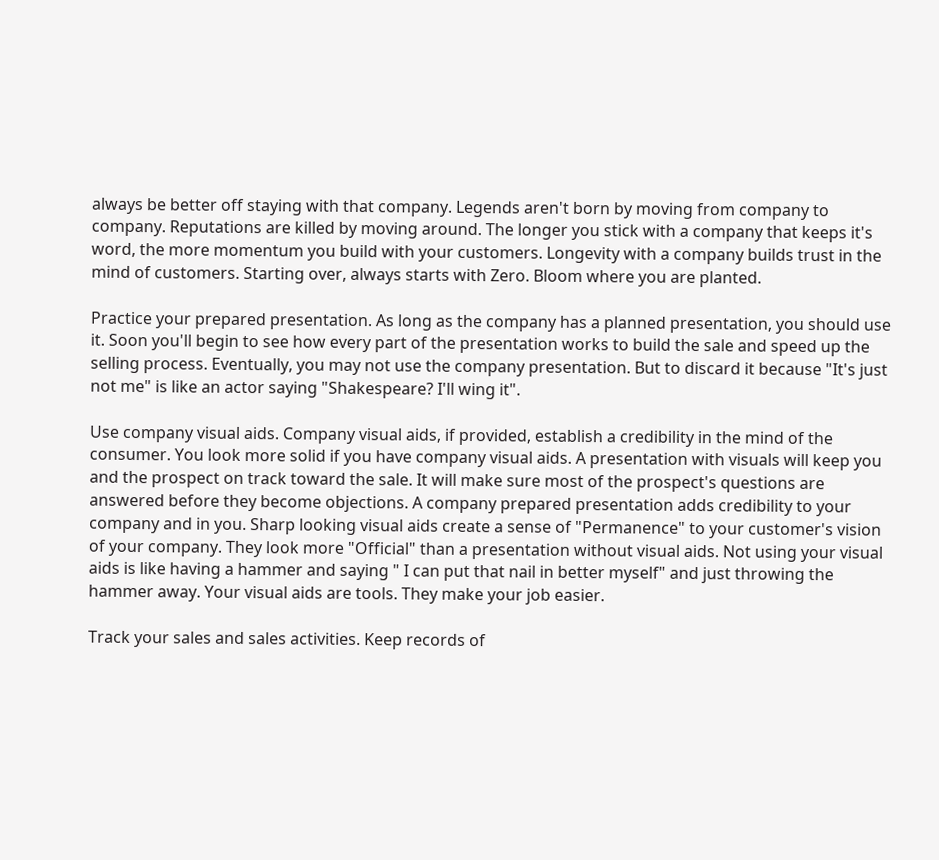always be better off staying with that company. Legends aren't born by moving from company to company. Reputations are killed by moving around. The longer you stick with a company that keeps it's word, the more momentum you build with your customers. Longevity with a company builds trust in the mind of customers. Starting over, always starts with Zero. Bloom where you are planted.

Practice your prepared presentation. As long as the company has a planned presentation, you should use it. Soon you'll begin to see how every part of the presentation works to build the sale and speed up the selling process. Eventually, you may not use the company presentation. But to discard it because "It's just not me" is like an actor saying "Shakespeare? I'll wing it".

Use company visual aids. Company visual aids, if provided, establish a credibility in the mind of the consumer. You look more solid if you have company visual aids. A presentation with visuals will keep you and the prospect on track toward the sale. It will make sure most of the prospect's questions are answered before they become objections. A company prepared presentation adds credibility to your company and in you. Sharp looking visual aids create a sense of "Permanence" to your customer's vision of your company. They look more "Official" than a presentation without visual aids. Not using your visual aids is like having a hammer and saying " I can put that nail in better myself" and just throwing the hammer away. Your visual aids are tools. They make your job easier.

Track your sales and sales activities. Keep records of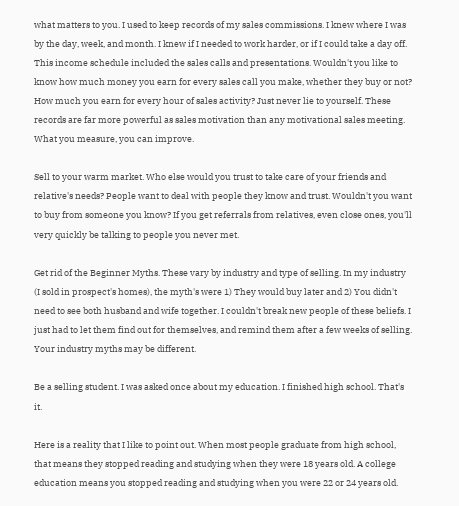what matters to you. I used to keep records of my sales commissions. I knew where I was by the day, week, and month. I knew if I needed to work harder, or if I could take a day off. This income schedule included the sales calls and presentations. Wouldn't you like to know how much money you earn for every sales call you make, whether they buy or not? How much you earn for every hour of sales activity? Just never lie to yourself. These records are far more powerful as sales motivation than any motivational sales meeting. What you measure, you can improve.

Sell to your warm market. Who else would you trust to take care of your friends and relative's needs? People want to deal with people they know and trust. Wouldn't you want to buy from someone you know? If you get referrals from relatives, even close ones, you'll very quickly be talking to people you never met.

Get rid of the Beginner Myths. These vary by industry and type of selling. In my industry (I sold in prospect's homes), the myth's were 1) They would buy later and 2) You didn't need to see both husband and wife together. I couldn't break new people of these beliefs. I just had to let them find out for themselves, and remind them after a few weeks of selling. Your industry myths may be different.

Be a selling student. I was asked once about my education. I finished high school. That's it.

Here is a reality that I like to point out. When most people graduate from high school, that means they stopped reading and studying when they were 18 years old. A college education means you stopped reading and studying when you were 22 or 24 years old.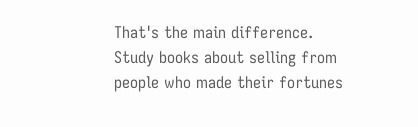That's the main difference.
Study books about selling from people who made their fortunes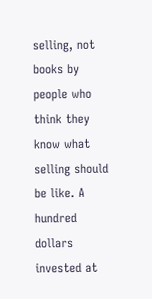selling, not books by people who think they know what selling should be like. A hundred dollars invested at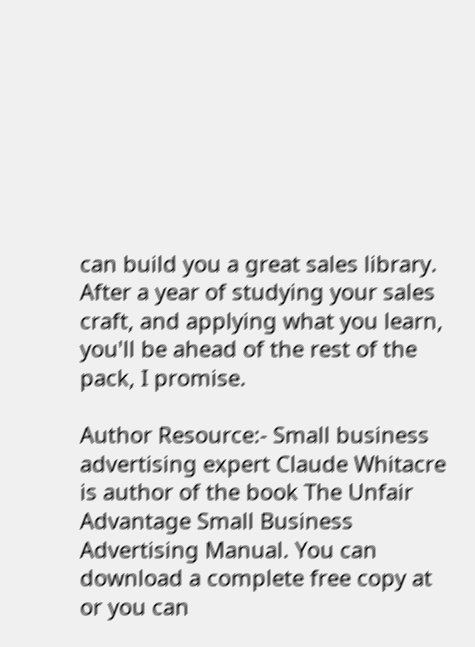can build you a great sales library. After a year of studying your sales craft, and applying what you learn, you'll be ahead of the rest of the pack, I promise.

Author Resource:- Small business advertising expert Claude Whitacre is author of the book The Unfair Advantage Small Business Advertising Manual. You can download a complete free copy at or you can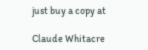just buy a copy at

Claude Whitacre